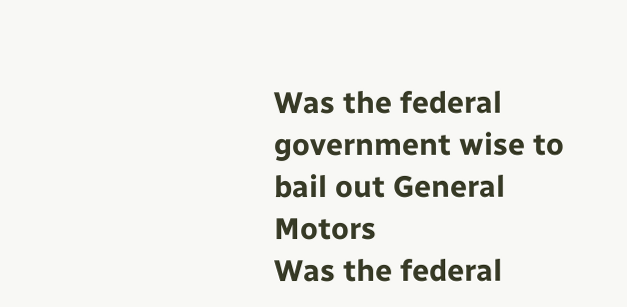Was the federal government wise to bail out General Motors
Was the federal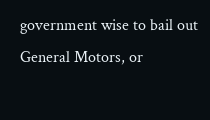government wise to bail out General Motors, or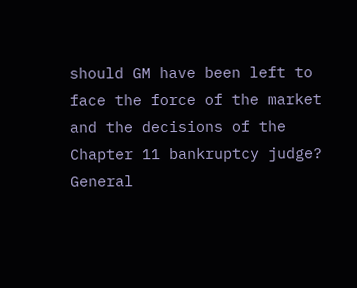should GM have been left to face the force of the market and the decisions of the Chapter 11 bankruptcy judge?
General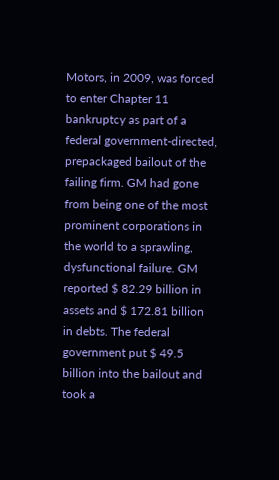Motors, in 2009, was forced to enter Chapter 11 bankruptcy as part of a federal government-directed, prepackaged bailout of the failing firm. GM had gone from being one of the most prominent corporations in the world to a sprawling, dysfunctional failure. GM reported $ 82.29 billion in assets and $ 172.81 billion in debts. The federal government put $ 49.5 billion into the bailout and took a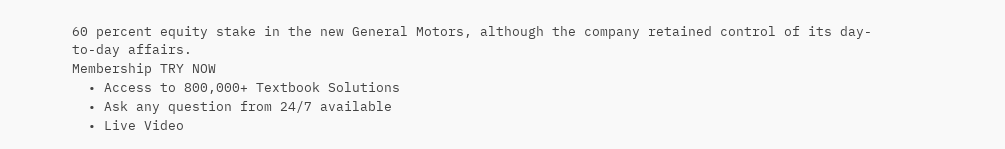60 percent equity stake in the new General Motors, although the company retained control of its day-to-day affairs.
Membership TRY NOW
  • Access to 800,000+ Textbook Solutions
  • Ask any question from 24/7 available
  • Live Video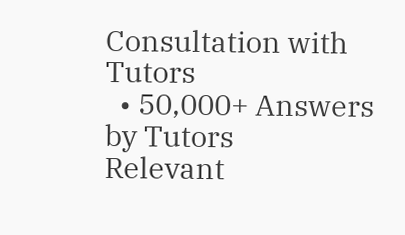Consultation with Tutors
  • 50,000+ Answers by Tutors
Relevant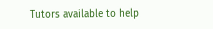Tutors available to help